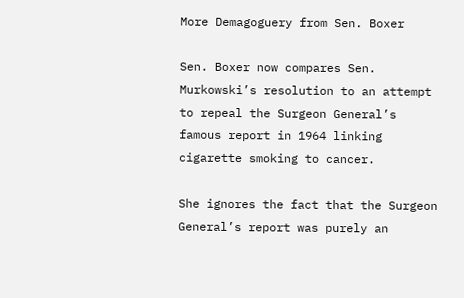More Demagoguery from Sen. Boxer

Sen. Boxer now compares Sen. Murkowski’s resolution to an attempt to repeal the Surgeon General’s famous report in 1964 linking cigarette smoking to cancer.

She ignores the fact that the Surgeon General’s report was purely an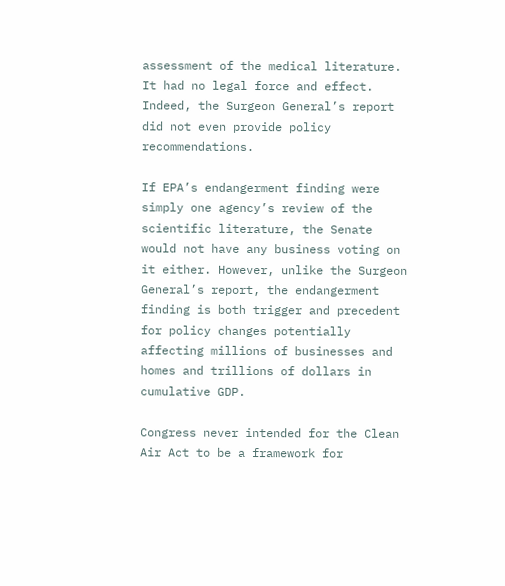assessment of the medical literature. It had no legal force and effect. Indeed, the Surgeon General’s report did not even provide policy recommendations.

If EPA’s endangerment finding were simply one agency’s review of the scientific literature, the Senate would not have any business voting on it either. However, unlike the Surgeon General’s report, the endangerment finding is both trigger and precedent for policy changes potentially affecting millions of businesses and homes and trillions of dollars in cumulative GDP.

Congress never intended for the Clean Air Act to be a framework for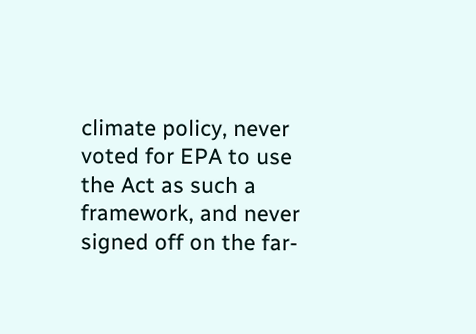climate policy, never voted for EPA to use the Act as such a framework, and never signed off on the far-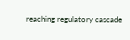reaching regulatory cascade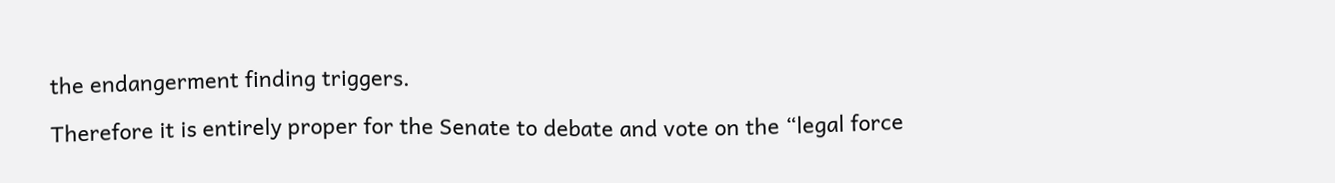the endangerment finding triggers.

Therefore it is entirely proper for the Senate to debate and vote on the “legal force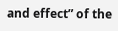and effect” of the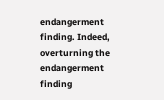endangerment finding. Indeed, overturning the endangerment finding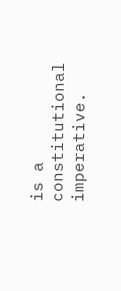is a constitutional imperative.